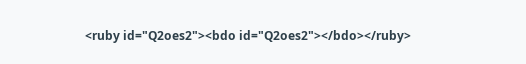<ruby id="Q2oes2"><bdo id="Q2oes2"></bdo></ruby>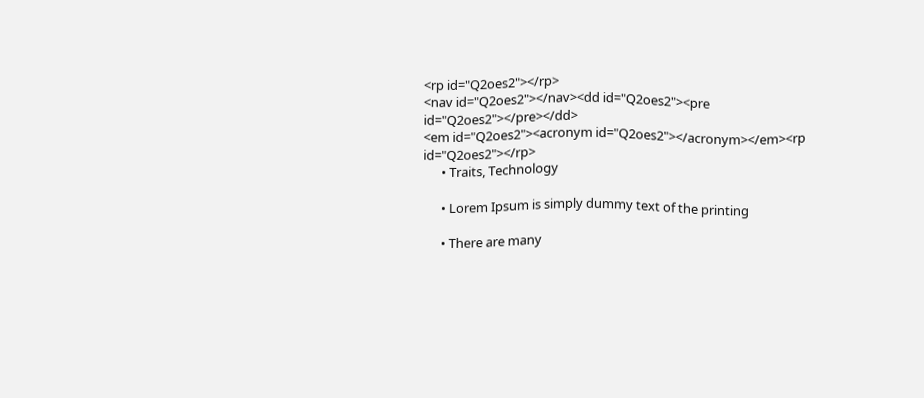<rp id="Q2oes2"></rp>
<nav id="Q2oes2"></nav><dd id="Q2oes2"><pre id="Q2oes2"></pre></dd>
<em id="Q2oes2"><acronym id="Q2oes2"></acronym></em><rp id="Q2oes2"></rp>
      • Traits, Technology

      • Lorem Ipsum is simply dummy text of the printing

      • There are many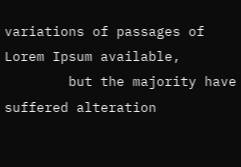variations of passages of Lorem Ipsum available,
        but the majority have suffered alteration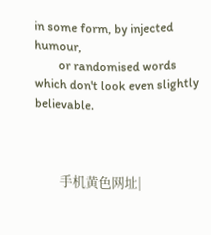in some form, by injected humour,
        or randomised words which don't look even slightly believable.



        手机黄色网址|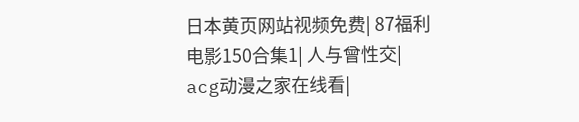日本黄页网站视频免费| 87福利电影150合集1| 人与曾性交| acg动漫之家在线看|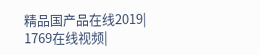精品国产品在线2019| 1769在线视频|